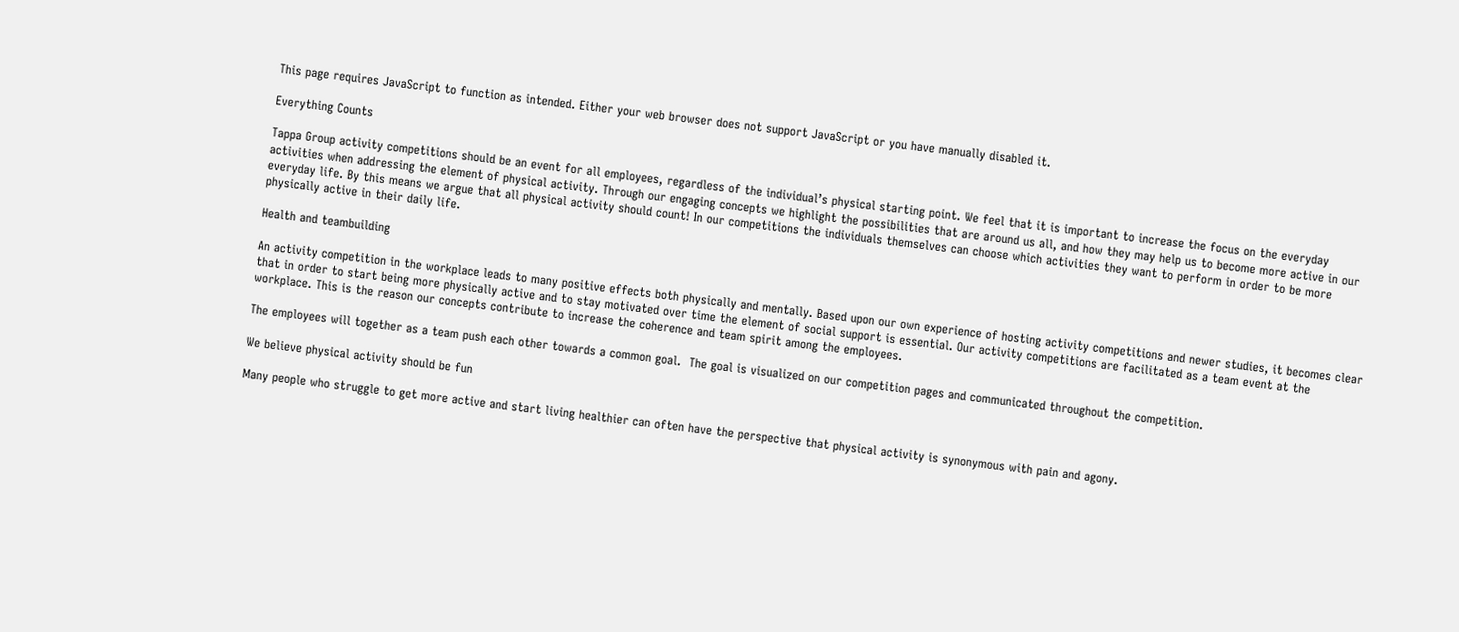This page requires JavaScript to function as intended. Either your web browser does not support JavaScript or you have manually disabled it.

Everything Counts

Tappa Group activity competitions should be an event for all employees, regardless of the individual’s physical starting point. We feel that it is important to increase the focus on the everyday activities when addressing the element of physical activity. Through our engaging concepts we highlight the possibilities that are around us all, and how they may help us to become more active in our everyday life. By this means we argue that all physical activity should count! In our competitions the individuals themselves can choose which activities they want to perform in order to be more physically active in their daily life.

Health and teambuilding

An activity competition in the workplace leads to many positive effects both physically and mentally. Based upon our own experience of hosting activity competitions and newer studies, it becomes clear that in order to start being more physically active and to stay motivated over time the element of social support is essential. Our activity competitions are facilitated as a team event at the workplace. This is the reason our concepts contribute to increase the coherence and team spirit among the employees.

The employees will together as a team push each other towards a common goal.  The goal is visualized on our competition pages and communicated throughout the competition.

We believe physical activity should be fun

Many people who struggle to get more active and start living healthier can often have the perspective that physical activity is synonymous with pain and agony.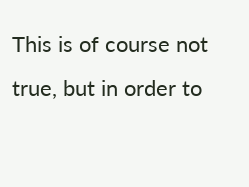This is of course not true, but in order to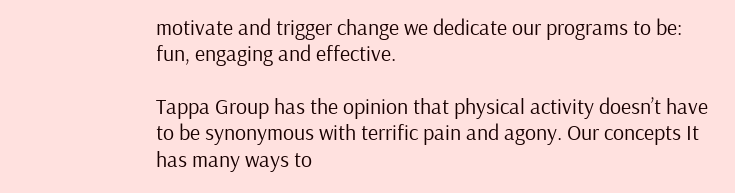motivate and trigger change we dedicate our programs to be:  fun, engaging and effective.

Tappa Group has the opinion that physical activity doesn’t have to be synonymous with terrific pain and agony. Our concepts It has many ways to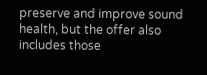preserve and improve sound health, but the offer also includes those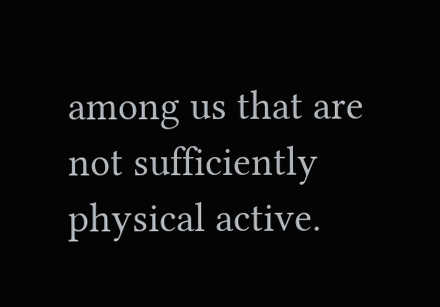among us that are not sufficiently physical active.